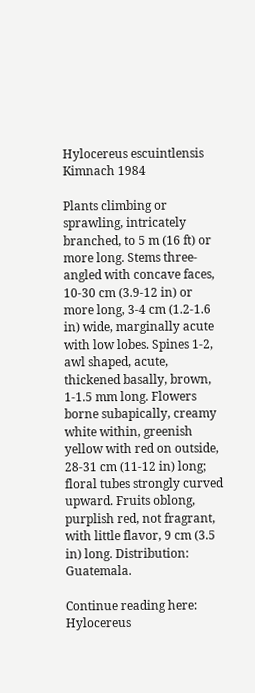Hylocereus escuintlensis Kimnach 1984

Plants climbing or sprawling, intricately branched, to 5 m (16 ft) or more long. Stems three-angled with concave faces, 10-30 cm (3.9-12 in) or more long, 3-4 cm (1.2-1.6 in) wide, marginally acute with low lobes. Spines 1-2, awl shaped, acute, thickened basally, brown, 1-1.5 mm long. Flowers borne subapically, creamy white within, greenish yellow with red on outside, 28-31 cm (11-12 in) long; floral tubes strongly curved upward. Fruits oblong, purplish red, not fragrant, with little flavor, 9 cm (3.5 in) long. Distribution: Guatemala.

Continue reading here: Hylocereus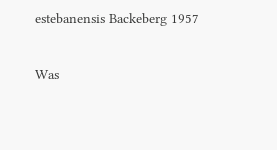estebanensis Backeberg 1957

Was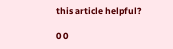this article helpful?

0 0